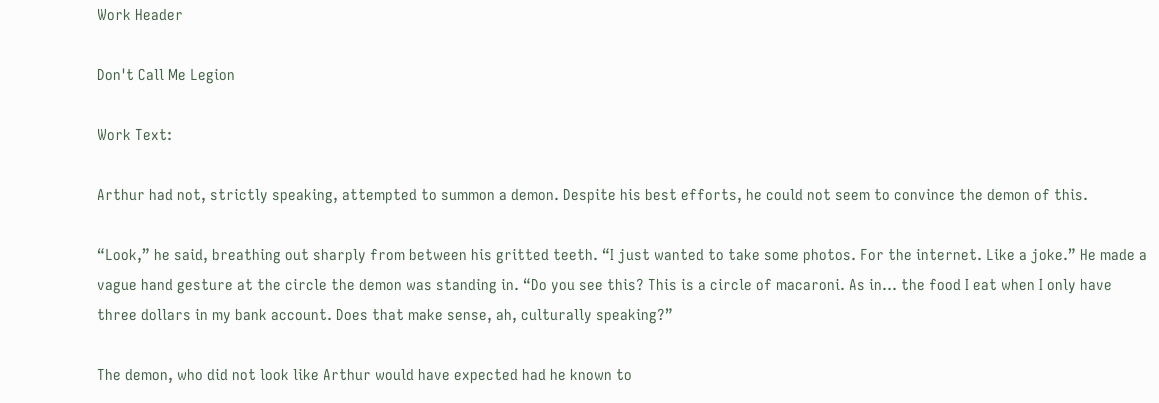Work Header

Don't Call Me Legion

Work Text:

Arthur had not, strictly speaking, attempted to summon a demon. Despite his best efforts, he could not seem to convince the demon of this.

“Look,” he said, breathing out sharply from between his gritted teeth. “I just wanted to take some photos. For the internet. Like a joke.” He made a vague hand gesture at the circle the demon was standing in. “Do you see this? This is a circle of macaroni. As in… the food I eat when I only have three dollars in my bank account. Does that make sense, ah, culturally speaking?”

The demon, who did not look like Arthur would have expected had he known to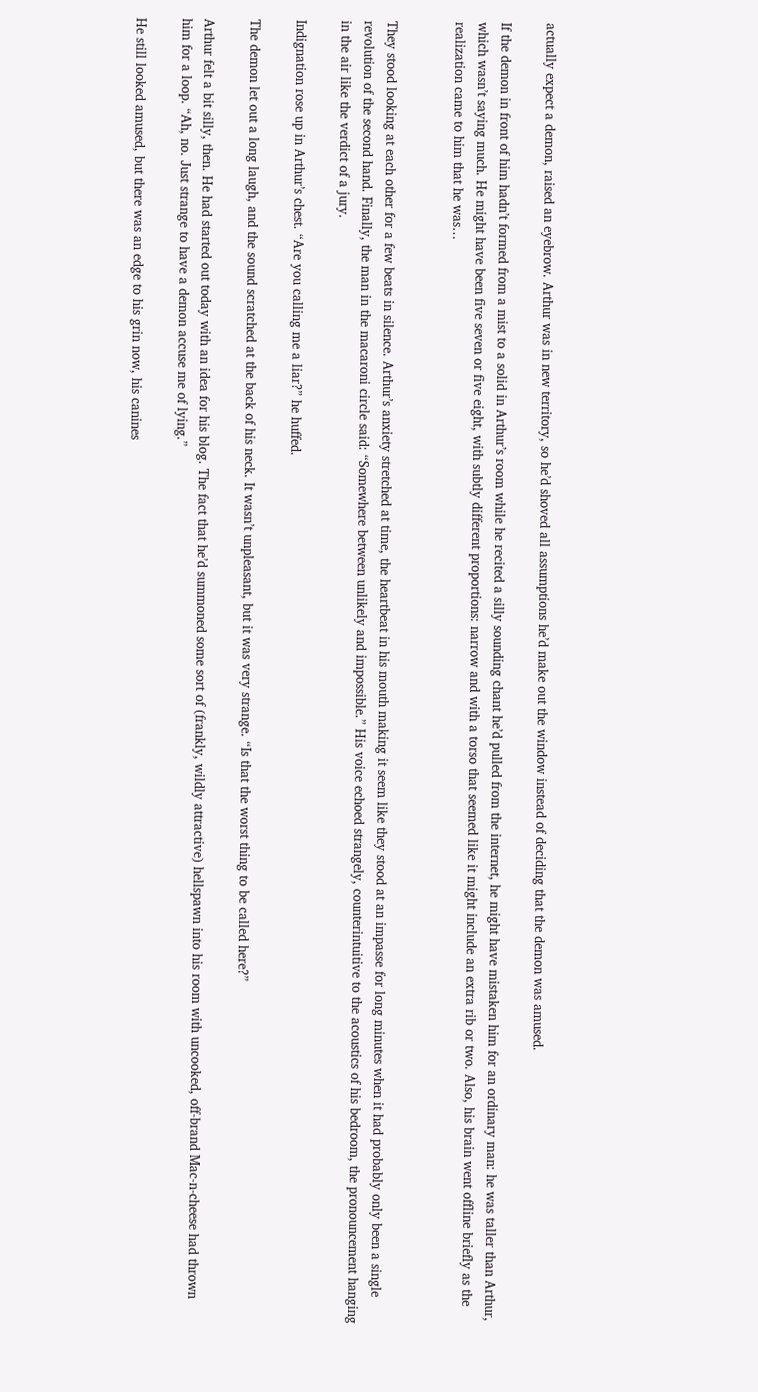actually expect a demon, raised an eyebrow. Arthur was in new territory, so he’d shoved all assumptions he’d make out the window instead of deciding that the demon was amused.

If the demon in front of him hadn’t formed from a mist to a solid in Arthur’s room while he recited a silly sounding chant he’d pulled from the internet, he might have mistaken him for an ordinary man: he was taller than Arthur, which wasn’t saying much. He might have been five seven or five eight, with subtly different proportions: narrow and with a torso that seemed like it might include an extra rib or two. Also, his brain went offline briefly as the realization came to him that he was…


They stood looking at each other for a few beats in silence. Arthur’s anxiety stretched at time, the heartbeat in his mouth making it seem like they stood at an impasse for long minutes when it had probably only been a single revolution of the second hand. Finally, the man in the macaroni circle said: “Somewhere between unlikely and impossible.” His voice echoed strangely, counterintuitive to the acoustics of his bedroom, the pronouncement hanging in the air like the verdict of a jury.

Indignation rose up in Arthur’s chest. “Are you calling me a liar?” he huffed.

The demon let out a long laugh, and the sound scratched at the back of his neck. It wasn’t unpleasant, but it was very strange. “Is that the worst thing to be called here?”

Arthur felt a bit silly, then. He had started out today with an idea for his blog. The fact that he’d summoned some sort of (frankly, wildly attractive) hellspawn into his room with uncooked, off-brand Mac-n-cheese had thrown him for a loop. “Ah, no. Just strange to have a demon accuse me of lying.”

He still looked amused, but there was an edge to his grin now, his canines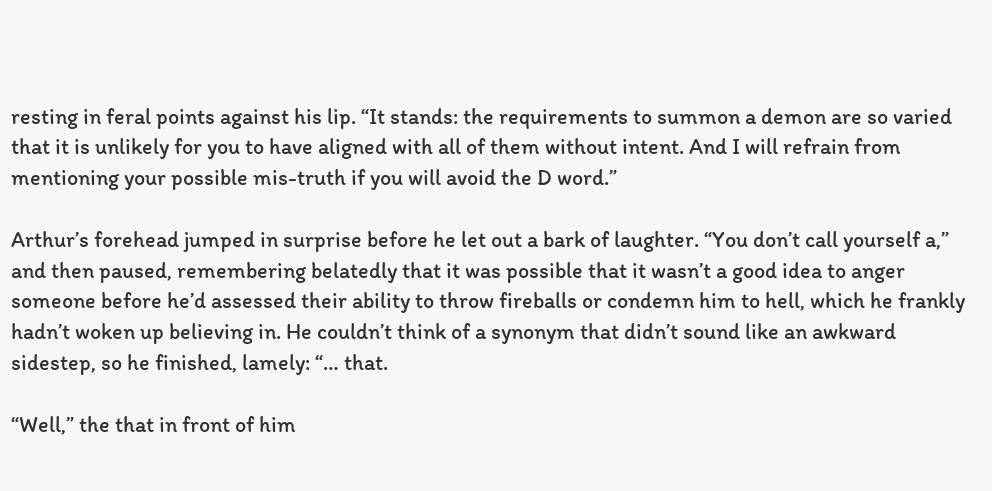resting in feral points against his lip. “It stands: the requirements to summon a demon are so varied that it is unlikely for you to have aligned with all of them without intent. And I will refrain from mentioning your possible mis-truth if you will avoid the D word.”

Arthur’s forehead jumped in surprise before he let out a bark of laughter. “You don’t call yourself a,” and then paused, remembering belatedly that it was possible that it wasn’t a good idea to anger someone before he’d assessed their ability to throw fireballs or condemn him to hell, which he frankly hadn’t woken up believing in. He couldn’t think of a synonym that didn’t sound like an awkward sidestep, so he finished, lamely: “… that.

“Well,” the that in front of him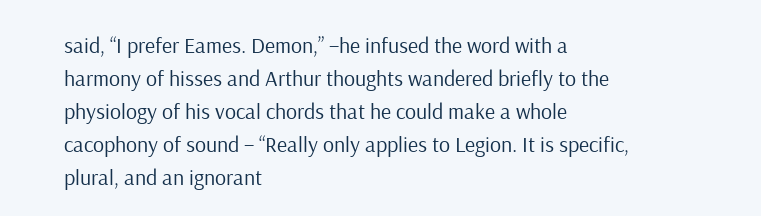said, “I prefer Eames. Demon,” –he infused the word with a harmony of hisses and Arthur thoughts wandered briefly to the physiology of his vocal chords that he could make a whole cacophony of sound – “Really only applies to Legion. It is specific, plural, and an ignorant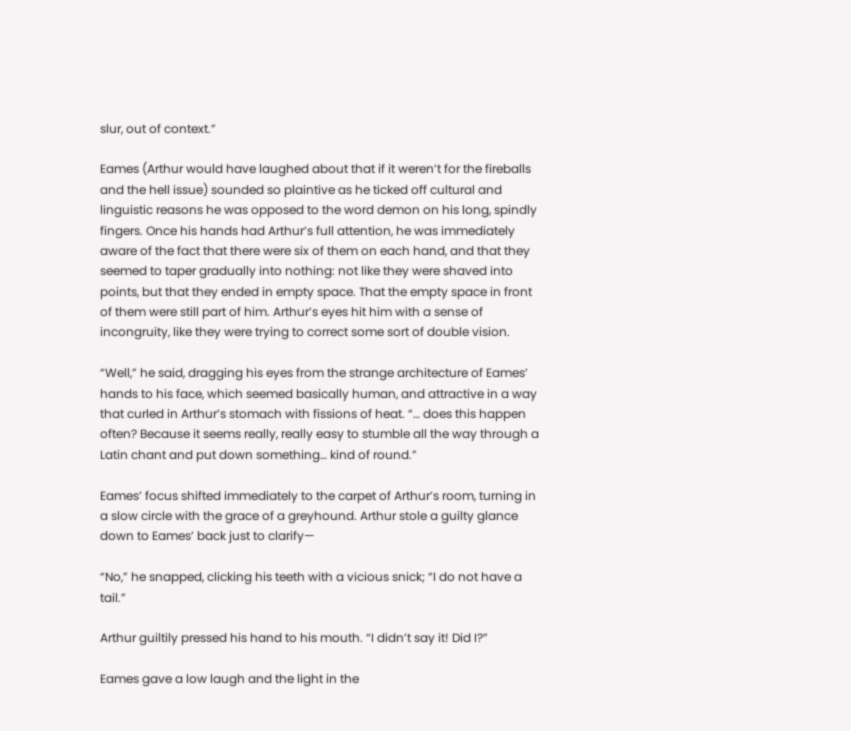slur, out of context.”

Eames (Arthur would have laughed about that if it weren’t for the fireballs and the hell issue) sounded so plaintive as he ticked off cultural and linguistic reasons he was opposed to the word demon on his long, spindly fingers. Once his hands had Arthur’s full attention, he was immediately aware of the fact that there were six of them on each hand, and that they seemed to taper gradually into nothing: not like they were shaved into points, but that they ended in empty space. That the empty space in front of them were still part of him. Arthur’s eyes hit him with a sense of incongruity, like they were trying to correct some sort of double vision.

“Well,” he said, dragging his eyes from the strange architecture of Eames’ hands to his face, which seemed basically human, and attractive in a way that curled in Arthur’s stomach with fissions of heat. “… does this happen often? Because it seems really, really easy to stumble all the way through a Latin chant and put down something… kind of round.”

Eames’ focus shifted immediately to the carpet of Arthur’s room, turning in a slow circle with the grace of a greyhound. Arthur stole a guilty glance down to Eames’ back just to clarify—

“No,” he snapped, clicking his teeth with a vicious snick; “I do not have a tail.”

Arthur guiltily pressed his hand to his mouth. “I didn’t say it! Did I?”

Eames gave a low laugh and the light in the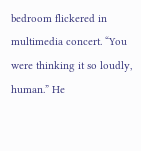bedroom flickered in multimedia concert. “You were thinking it so loudly, human.” He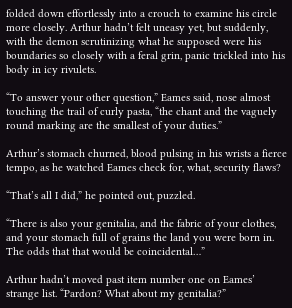folded down effortlessly into a crouch to examine his circle more closely. Arthur hadn’t felt uneasy yet, but suddenly, with the demon scrutinizing what he supposed were his boundaries so closely with a feral grin, panic trickled into his body in icy rivulets.

“To answer your other question,” Eames said, nose almost touching the trail of curly pasta, “the chant and the vaguely round marking are the smallest of your duties.”

Arthur’s stomach churned, blood pulsing in his wrists a fierce tempo, as he watched Eames check for, what, security flaws?

“That’s all I did,” he pointed out, puzzled.

“There is also your genitalia, and the fabric of your clothes, and your stomach full of grains the land you were born in. The odds that that would be coincidental…”

Arthur hadn’t moved past item number one on Eames’ strange list. “Pardon? What about my genitalia?”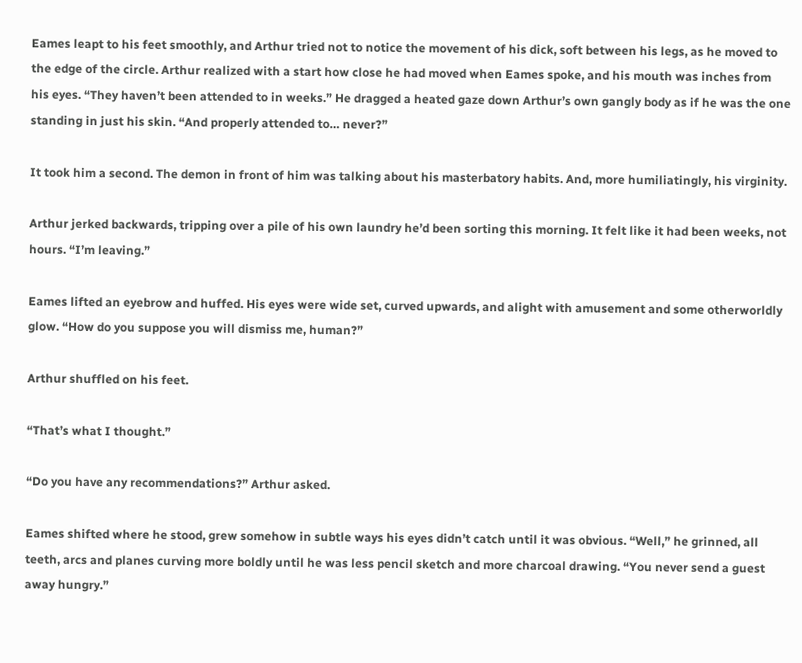Eames leapt to his feet smoothly, and Arthur tried not to notice the movement of his dick, soft between his legs, as he moved to the edge of the circle. Arthur realized with a start how close he had moved when Eames spoke, and his mouth was inches from his eyes. “They haven’t been attended to in weeks.” He dragged a heated gaze down Arthur’s own gangly body as if he was the one standing in just his skin. “And properly attended to… never?”

It took him a second. The demon in front of him was talking about his masterbatory habits. And, more humiliatingly, his virginity.

Arthur jerked backwards, tripping over a pile of his own laundry he’d been sorting this morning. It felt like it had been weeks, not hours. “I’m leaving.”

Eames lifted an eyebrow and huffed. His eyes were wide set, curved upwards, and alight with amusement and some otherworldly glow. “How do you suppose you will dismiss me, human?”

Arthur shuffled on his feet.

“That’s what I thought.”

“Do you have any recommendations?” Arthur asked.

Eames shifted where he stood, grew somehow in subtle ways his eyes didn’t catch until it was obvious. “Well,” he grinned, all teeth, arcs and planes curving more boldly until he was less pencil sketch and more charcoal drawing. “You never send a guest away hungry.”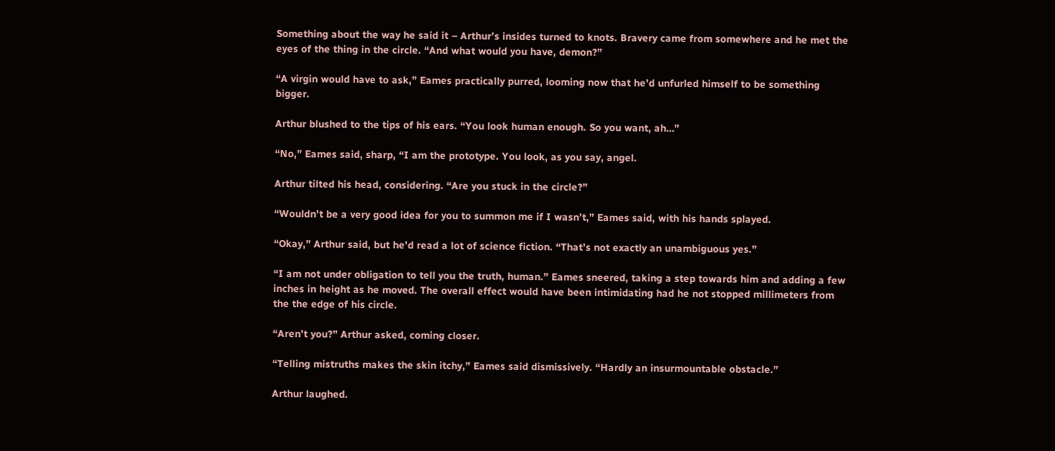Something about the way he said it – Arthur’s insides turned to knots. Bravery came from somewhere and he met the eyes of the thing in the circle. “And what would you have, demon?”

“A virgin would have to ask,” Eames practically purred, looming now that he’d unfurled himself to be something bigger.

Arthur blushed to the tips of his ears. “You look human enough. So you want, ah…”

“No,” Eames said, sharp, “I am the prototype. You look, as you say, angel.

Arthur tilted his head, considering. “Are you stuck in the circle?”

“Wouldn’t be a very good idea for you to summon me if I wasn’t,” Eames said, with his hands splayed.

“Okay,” Arthur said, but he’d read a lot of science fiction. “That’s not exactly an unambiguous yes.”

“I am not under obligation to tell you the truth, human.” Eames sneered, taking a step towards him and adding a few inches in height as he moved. The overall effect would have been intimidating had he not stopped millimeters from the the edge of his circle.

“Aren’t you?” Arthur asked, coming closer.

“Telling mistruths makes the skin itchy,” Eames said dismissively. “Hardly an insurmountable obstacle.”

Arthur laughed.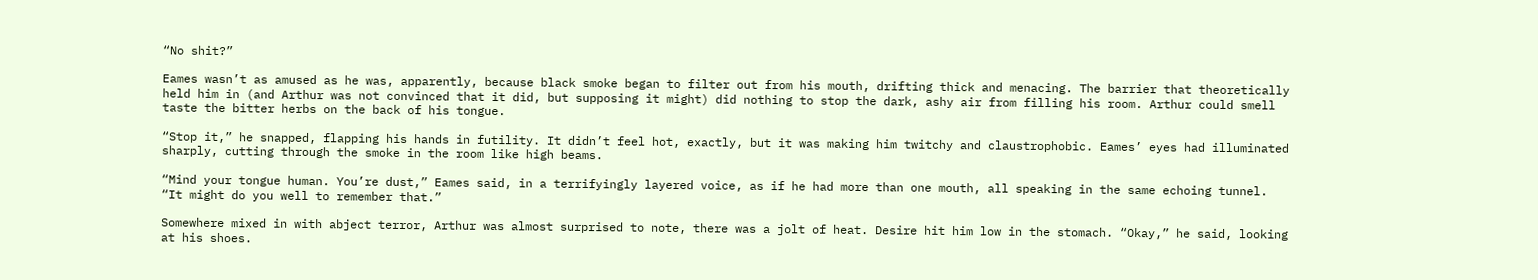“No shit?”

Eames wasn’t as amused as he was, apparently, because black smoke began to filter out from his mouth, drifting thick and menacing. The barrier that theoretically held him in (and Arthur was not convinced that it did, but supposing it might) did nothing to stop the dark, ashy air from filling his room. Arthur could smell taste the bitter herbs on the back of his tongue.

“Stop it,” he snapped, flapping his hands in futility. It didn’t feel hot, exactly, but it was making him twitchy and claustrophobic. Eames’ eyes had illuminated sharply, cutting through the smoke in the room like high beams.

“Mind your tongue human. You’re dust,” Eames said, in a terrifyingly layered voice, as if he had more than one mouth, all speaking in the same echoing tunnel. “It might do you well to remember that.”

Somewhere mixed in with abject terror, Arthur was almost surprised to note, there was a jolt of heat. Desire hit him low in the stomach. “Okay,” he said, looking at his shoes.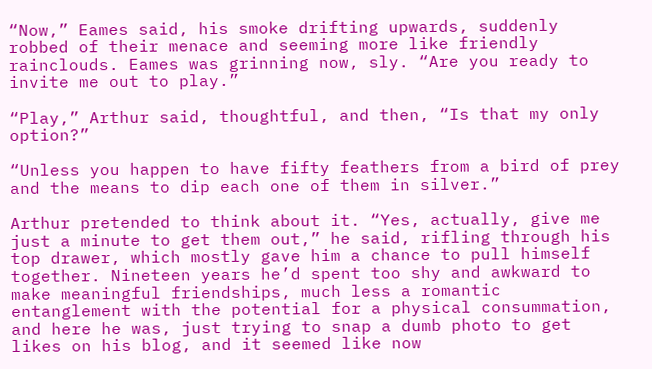“Now,” Eames said, his smoke drifting upwards, suddenly robbed of their menace and seeming more like friendly rainclouds. Eames was grinning now, sly. “Are you ready to invite me out to play.”

“Play,” Arthur said, thoughtful, and then, “Is that my only option?”

“Unless you happen to have fifty feathers from a bird of prey and the means to dip each one of them in silver.”

Arthur pretended to think about it. “Yes, actually, give me just a minute to get them out,” he said, rifling through his top drawer, which mostly gave him a chance to pull himself together. Nineteen years he’d spent too shy and awkward to make meaningful friendships, much less a romantic entanglement with the potential for a physical consummation, and here he was, just trying to snap a dumb photo to get likes on his blog, and it seemed like now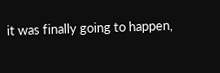it was finally going to happen,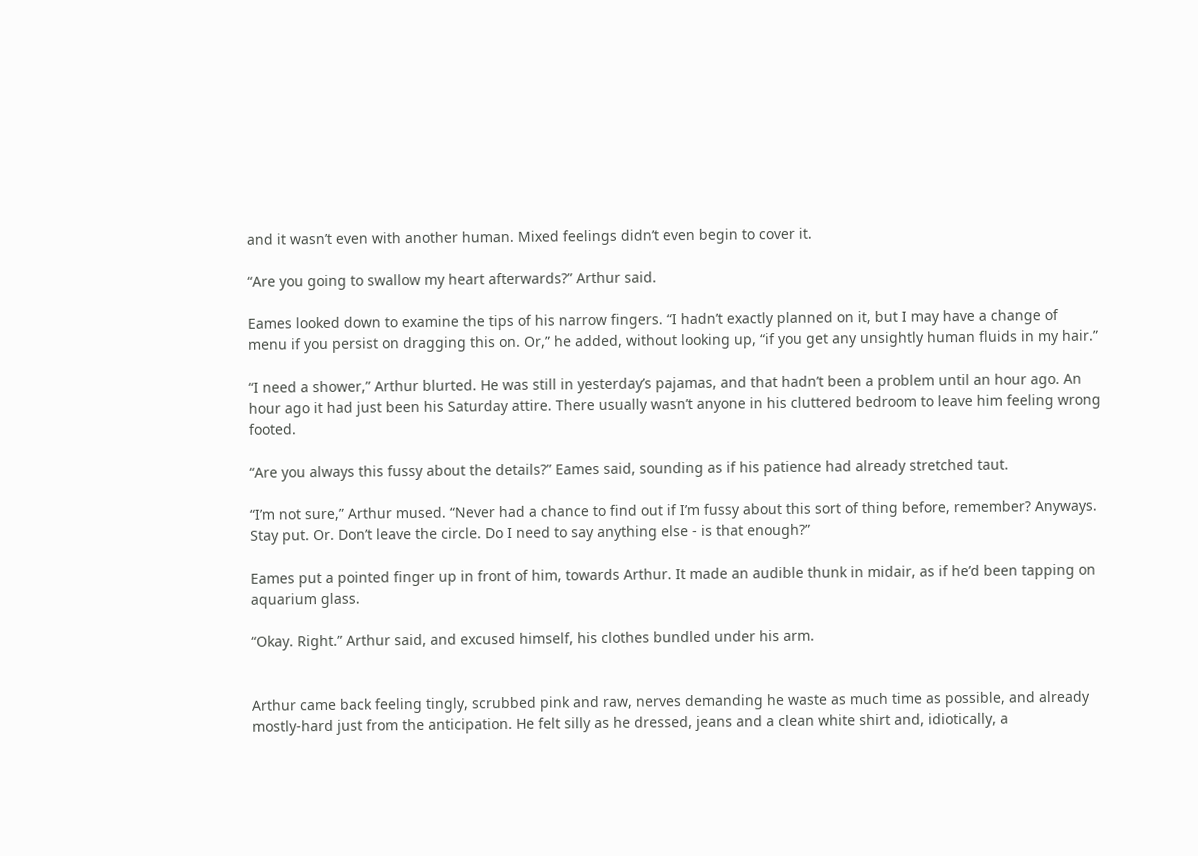and it wasn’t even with another human. Mixed feelings didn’t even begin to cover it.

“Are you going to swallow my heart afterwards?” Arthur said.

Eames looked down to examine the tips of his narrow fingers. “I hadn’t exactly planned on it, but I may have a change of menu if you persist on dragging this on. Or,” he added, without looking up, “if you get any unsightly human fluids in my hair.”

“I need a shower,” Arthur blurted. He was still in yesterday’s pajamas, and that hadn’t been a problem until an hour ago. An hour ago it had just been his Saturday attire. There usually wasn’t anyone in his cluttered bedroom to leave him feeling wrong footed.

“Are you always this fussy about the details?” Eames said, sounding as if his patience had already stretched taut.

“I’m not sure,” Arthur mused. “Never had a chance to find out if I’m fussy about this sort of thing before, remember? Anyways. Stay put. Or. Don’t leave the circle. Do I need to say anything else - is that enough?”

Eames put a pointed finger up in front of him, towards Arthur. It made an audible thunk in midair, as if he’d been tapping on aquarium glass.

“Okay. Right.” Arthur said, and excused himself, his clothes bundled under his arm.


Arthur came back feeling tingly, scrubbed pink and raw, nerves demanding he waste as much time as possible, and already mostly-hard just from the anticipation. He felt silly as he dressed, jeans and a clean white shirt and, idiotically, a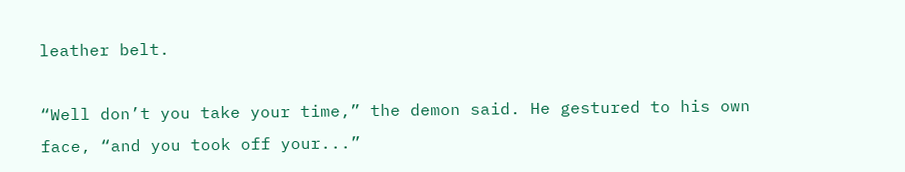leather belt.

“Well don’t you take your time,” the demon said. He gestured to his own face, “and you took off your...”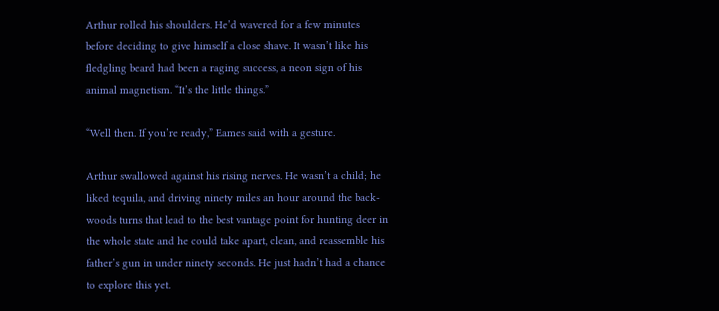Arthur rolled his shoulders. He’d wavered for a few minutes before deciding to give himself a close shave. It wasn’t like his fledgling beard had been a raging success, a neon sign of his animal magnetism. “It’s the little things.”

“Well then. If you’re ready,” Eames said with a gesture.

Arthur swallowed against his rising nerves. He wasn’t a child; he liked tequila, and driving ninety miles an hour around the back-woods turns that lead to the best vantage point for hunting deer in the whole state and he could take apart, clean, and reassemble his father’s gun in under ninety seconds. He just hadn’t had a chance to explore this yet.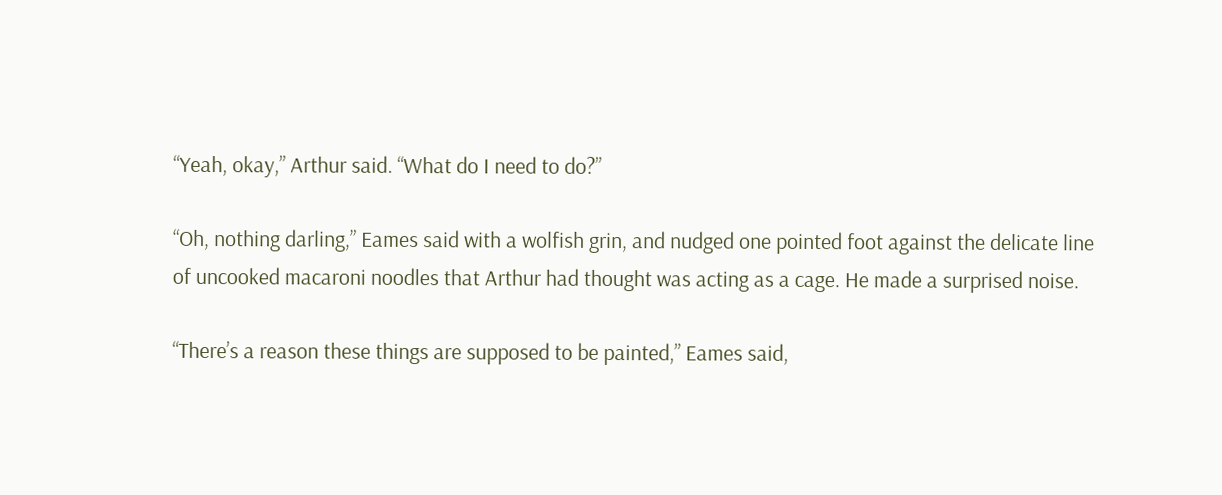“Yeah, okay,” Arthur said. “What do I need to do?”

“Oh, nothing darling,” Eames said with a wolfish grin, and nudged one pointed foot against the delicate line of uncooked macaroni noodles that Arthur had thought was acting as a cage. He made a surprised noise.

“There’s a reason these things are supposed to be painted,” Eames said,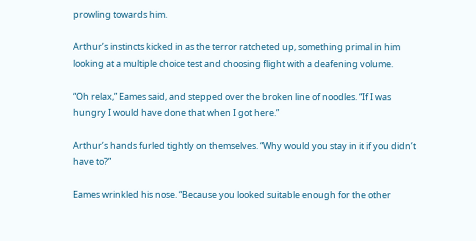prowling towards him.

Arthur’s instincts kicked in as the terror ratcheted up, something primal in him looking at a multiple choice test and choosing flight with a deafening volume.

“Oh relax,” Eames said, and stepped over the broken line of noodles. “If I was hungry I would have done that when I got here.”

Arthur’s hands furled tightly on themselves. “Why would you stay in it if you didn’t have to?”

Eames wrinkled his nose. “Because you looked suitable enough for the other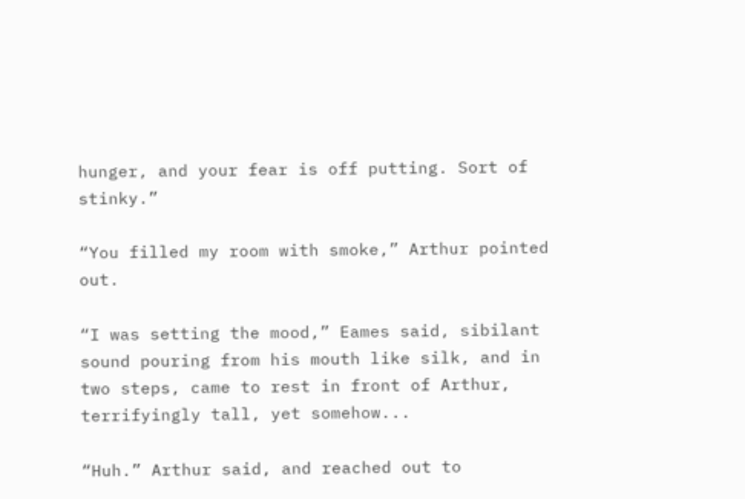hunger, and your fear is off putting. Sort of stinky.”

“You filled my room with smoke,” Arthur pointed out.

“I was setting the mood,” Eames said, sibilant sound pouring from his mouth like silk, and in two steps, came to rest in front of Arthur, terrifyingly tall, yet somehow...

“Huh.” Arthur said, and reached out to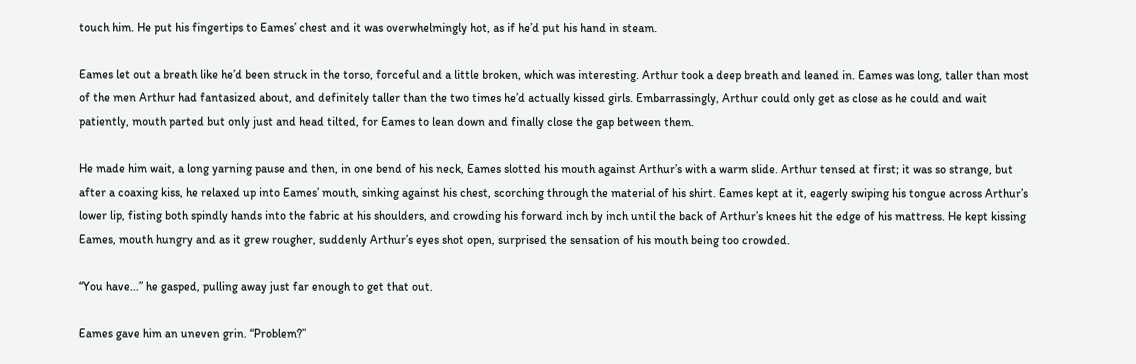touch him. He put his fingertips to Eames’ chest and it was overwhelmingly hot, as if he’d put his hand in steam.

Eames let out a breath like he’d been struck in the torso, forceful and a little broken, which was interesting. Arthur took a deep breath and leaned in. Eames was long, taller than most of the men Arthur had fantasized about, and definitely taller than the two times he’d actually kissed girls. Embarrassingly, Arthur could only get as close as he could and wait patiently, mouth parted but only just and head tilted, for Eames to lean down and finally close the gap between them.

He made him wait, a long yarning pause and then, in one bend of his neck, Eames slotted his mouth against Arthur’s with a warm slide. Arthur tensed at first; it was so strange, but after a coaxing kiss, he relaxed up into Eames’ mouth, sinking against his chest, scorching through the material of his shirt. Eames kept at it, eagerly swiping his tongue across Arthur’s lower lip, fisting both spindly hands into the fabric at his shoulders, and crowding his forward inch by inch until the back of Arthur’s knees hit the edge of his mattress. He kept kissing Eames, mouth hungry and as it grew rougher, suddenly Arthur’s eyes shot open, surprised the sensation of his mouth being too crowded.

“You have...” he gasped, pulling away just far enough to get that out.

Eames gave him an uneven grin. “Problem?”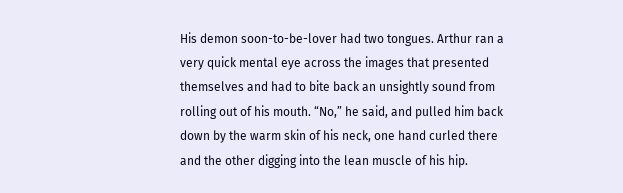His demon soon-to-be-lover had two tongues. Arthur ran a very quick mental eye across the images that presented themselves and had to bite back an unsightly sound from rolling out of his mouth. “No,” he said, and pulled him back down by the warm skin of his neck, one hand curled there and the other digging into the lean muscle of his hip.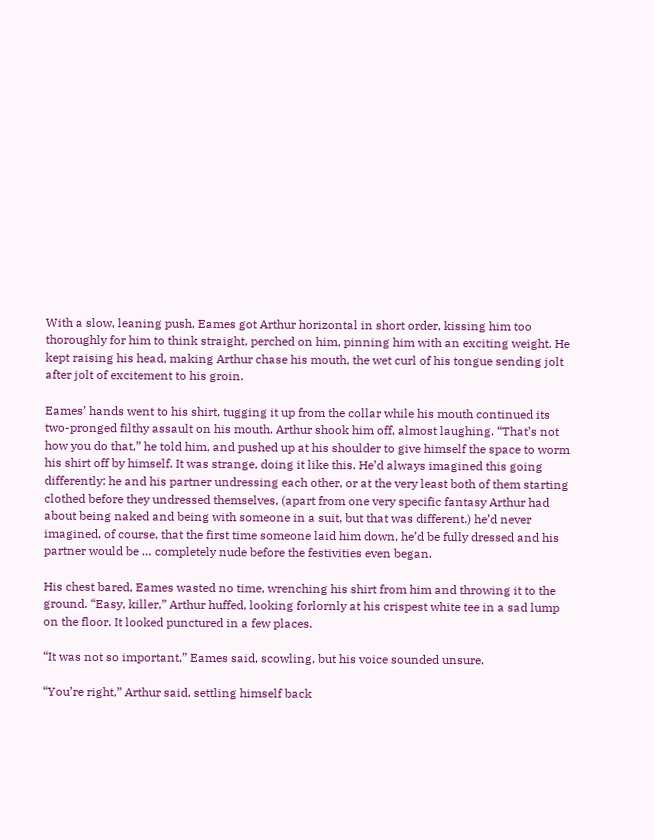With a slow, leaning push, Eames got Arthur horizontal in short order, kissing him too thoroughly for him to think straight, perched on him, pinning him with an exciting weight. He kept raising his head, making Arthur chase his mouth, the wet curl of his tongue sending jolt after jolt of excitement to his groin.

Eames’ hands went to his shirt, tugging it up from the collar while his mouth continued its two-pronged filthy assault on his mouth. Arthur shook him off, almost laughing. “That’s not how you do that,” he told him, and pushed up at his shoulder to give himself the space to worm his shirt off by himself. It was strange, doing it like this. He’d always imagined this going differently: he and his partner undressing each other, or at the very least both of them starting clothed before they undressed themselves, (apart from one very specific fantasy Arthur had about being naked and being with someone in a suit, but that was different.) he’d never imagined, of course, that the first time someone laid him down, he’d be fully dressed and his partner would be … completely nude before the festivities even began.

His chest bared, Eames wasted no time, wrenching his shirt from him and throwing it to the ground. “Easy, killer,” Arthur huffed, looking forlornly at his crispest white tee in a sad lump on the floor. It looked punctured in a few places.

“It was not so important,” Eames said, scowling, but his voice sounded unsure.

“You’re right,” Arthur said, settling himself back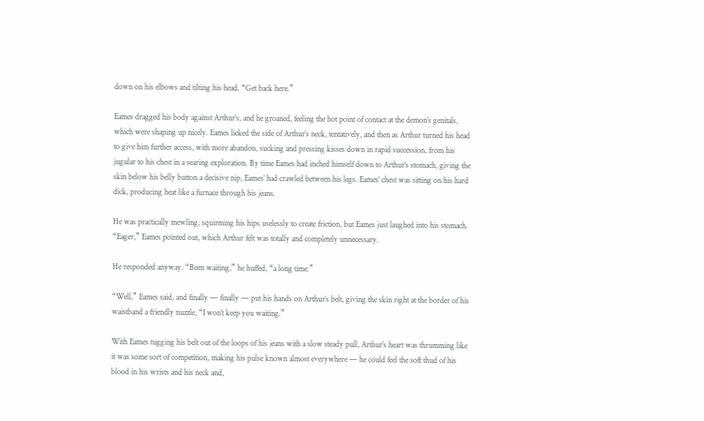down on his elbows and tilting his head. “Get back here.”

Eames dragged his body against Arthur’s, and he groaned, feeling the hot point of contact at the demon’s genitals, which were shaping up nicely. Eames licked the side of Arthur’s neck, tentatively, and then as Arthur turned his head to give him further access, with more abandon, sucking and pressing kisses down in rapid succession, from his jugular to his chest in a searing exploration. By time Eames had inched himself down to Arthur’s stomach, giving the skin below his belly button a decisive nip, Eames’ had crawled between his legs. Eames’ chest was sitting on his hard dick, producing heat like a furnace through his jeans.

He was practically mewling, squirming his hips uselessly to create friction, but Eames just laughed into his stomach. “Eager,” Eames pointed out, which Arthur felt was totally and completely unnecessary.

He responded anyway. “Been waiting,” he huffed, “a long time.”

“Well,” Eames said, and finally — finally — put his hands on Arthur’s belt, giving the skin right at the border of his waistband a friendly nuzzle, “I won’t keep you waiting.”

With Eames tugging his belt out of the loops of his jeans with a slow steady pull, Arthur’s heart was thrumming like it was some sort of competition, making his pulse known almost everywhere — he could feel the soft thud of his blood in his wrists and his neck and,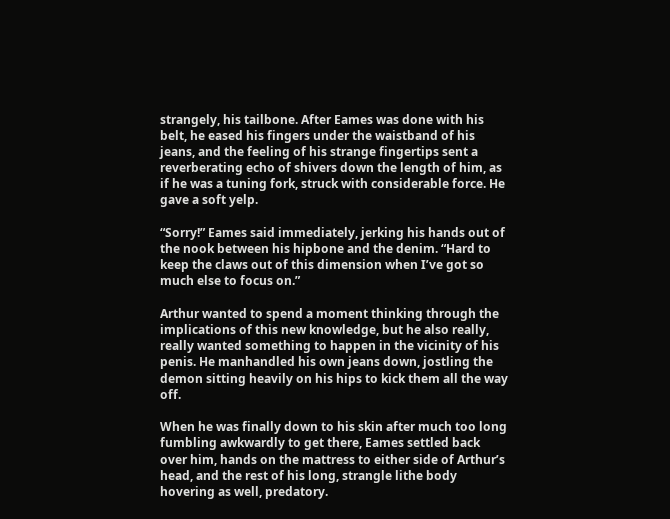strangely, his tailbone. After Eames was done with his belt, he eased his fingers under the waistband of his jeans, and the feeling of his strange fingertips sent a reverberating echo of shivers down the length of him, as if he was a tuning fork, struck with considerable force. He gave a soft yelp.

“Sorry!” Eames said immediately, jerking his hands out of the nook between his hipbone and the denim. “Hard to keep the claws out of this dimension when I’ve got so much else to focus on.”

Arthur wanted to spend a moment thinking through the implications of this new knowledge, but he also really, really wanted something to happen in the vicinity of his penis. He manhandled his own jeans down, jostling the demon sitting heavily on his hips to kick them all the way off.

When he was finally down to his skin after much too long fumbling awkwardly to get there, Eames settled back over him, hands on the mattress to either side of Arthur’s head, and the rest of his long, strangle lithe body hovering as well, predatory.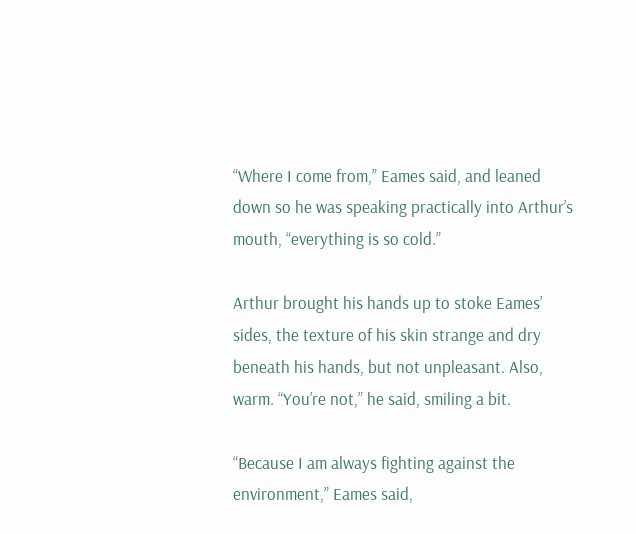“Where I come from,” Eames said, and leaned down so he was speaking practically into Arthur’s mouth, “everything is so cold.”

Arthur brought his hands up to stoke Eames’ sides, the texture of his skin strange and dry beneath his hands, but not unpleasant. Also, warm. “You’re not,” he said, smiling a bit.

“Because I am always fighting against the environment,” Eames said,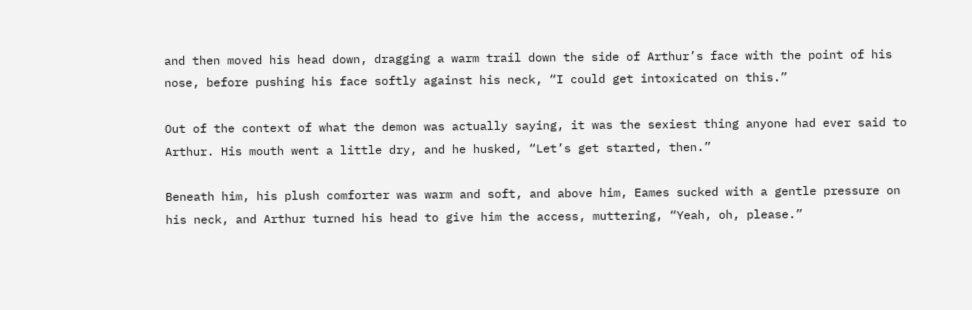and then moved his head down, dragging a warm trail down the side of Arthur’s face with the point of his nose, before pushing his face softly against his neck, “I could get intoxicated on this.”

Out of the context of what the demon was actually saying, it was the sexiest thing anyone had ever said to Arthur. His mouth went a little dry, and he husked, “Let’s get started, then.”

Beneath him, his plush comforter was warm and soft, and above him, Eames sucked with a gentle pressure on his neck, and Arthur turned his head to give him the access, muttering, “Yeah, oh, please.”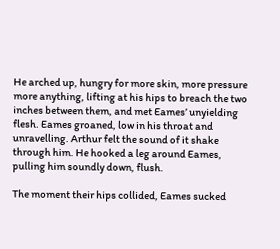He arched up, hungry for more skin, more pressure more anything, lifting at his hips to breach the two inches between them, and met Eames’ unyielding flesh. Eames groaned, low in his throat and unravelling. Arthur felt the sound of it shake through him. He hooked a leg around Eames, pulling him soundly down, flush.

The moment their hips collided, Eames sucked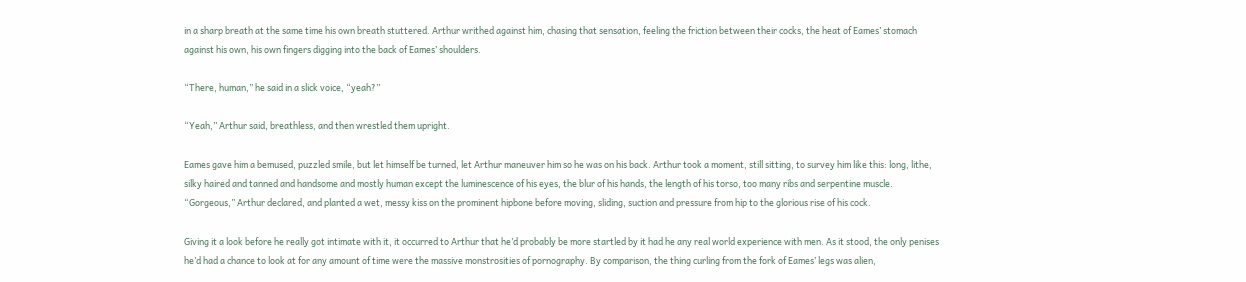in a sharp breath at the same time his own breath stuttered. Arthur writhed against him, chasing that sensation, feeling the friction between their cocks, the heat of Eames’ stomach against his own, his own fingers digging into the back of Eames’ shoulders.

“There, human,” he said in a slick voice, “yeah?”

“Yeah,” Arthur said, breathless, and then wrestled them upright.

Eames gave him a bemused, puzzled smile, but let himself be turned, let Arthur maneuver him so he was on his back. Arthur took a moment, still sitting, to survey him like this: long, lithe, silky haired and tanned and handsome and mostly human except the luminescence of his eyes, the blur of his hands, the length of his torso, too many ribs and serpentine muscle. “Gorgeous,” Arthur declared, and planted a wet, messy kiss on the prominent hipbone before moving, sliding, suction and pressure from hip to the glorious rise of his cock.

Giving it a look before he really got intimate with it, it occurred to Arthur that he’d probably be more startled by it had he any real world experience with men. As it stood, the only penises he’d had a chance to look at for any amount of time were the massive monstrosities of pornography. By comparison, the thing curling from the fork of Eames’ legs was alien,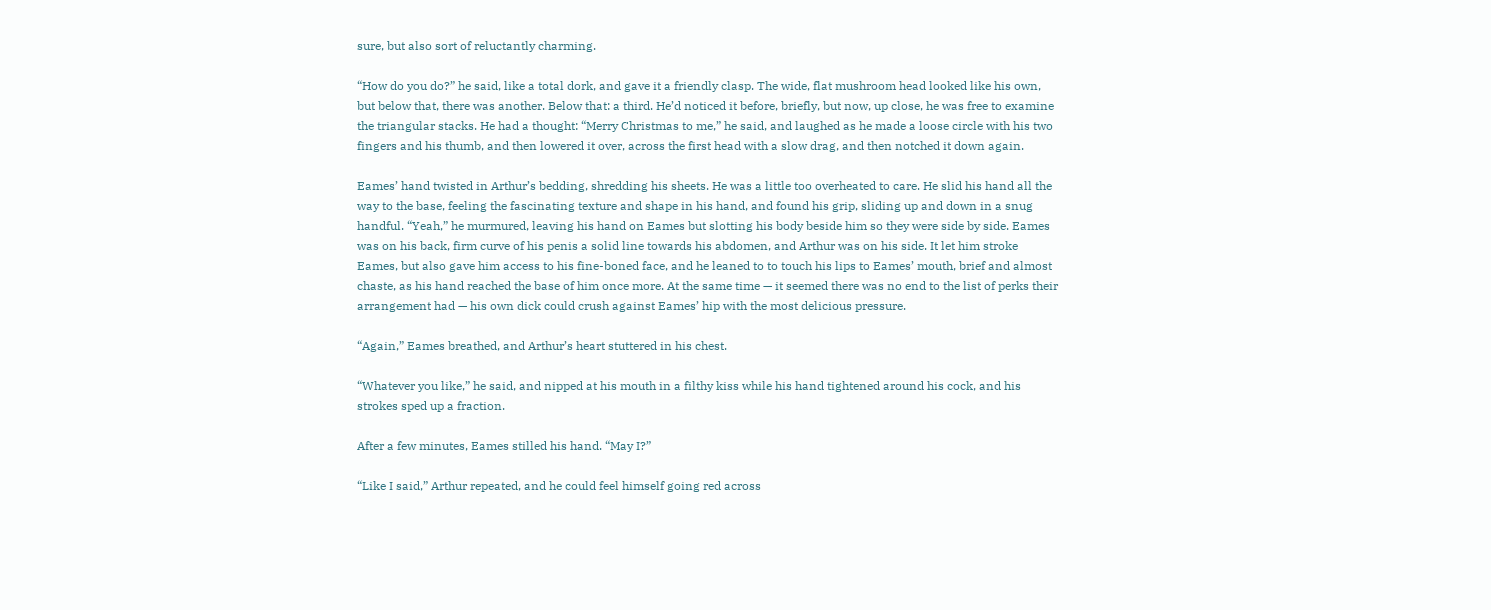sure, but also sort of reluctantly charming.

“How do you do?” he said, like a total dork, and gave it a friendly clasp. The wide, flat mushroom head looked like his own, but below that, there was another. Below that: a third. He’d noticed it before, briefly, but now, up close, he was free to examine the triangular stacks. He had a thought: “Merry Christmas to me,” he said, and laughed as he made a loose circle with his two fingers and his thumb, and then lowered it over, across the first head with a slow drag, and then notched it down again.

Eames’ hand twisted in Arthur’s bedding, shredding his sheets. He was a little too overheated to care. He slid his hand all the way to the base, feeling the fascinating texture and shape in his hand, and found his grip, sliding up and down in a snug handful. “Yeah,” he murmured, leaving his hand on Eames but slotting his body beside him so they were side by side. Eames was on his back, firm curve of his penis a solid line towards his abdomen, and Arthur was on his side. It let him stroke Eames, but also gave him access to his fine-boned face, and he leaned to to touch his lips to Eames’ mouth, brief and almost chaste, as his hand reached the base of him once more. At the same time — it seemed there was no end to the list of perks their arrangement had — his own dick could crush against Eames’ hip with the most delicious pressure.

“Again,” Eames breathed, and Arthur’s heart stuttered in his chest.

“Whatever you like,” he said, and nipped at his mouth in a filthy kiss while his hand tightened around his cock, and his strokes sped up a fraction.

After a few minutes, Eames stilled his hand. “May I?”

“Like I said,” Arthur repeated, and he could feel himself going red across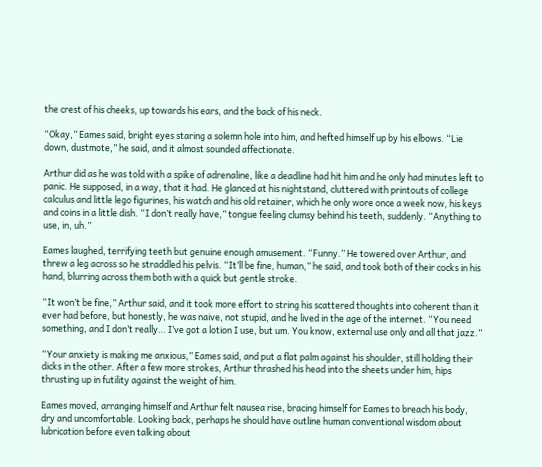the crest of his cheeks, up towards his ears, and the back of his neck.

“Okay,” Eames said, bright eyes staring a solemn hole into him, and hefted himself up by his elbows. “Lie down, dustmote,” he said, and it almost sounded affectionate.

Arthur did as he was told with a spike of adrenaline, like a deadline had hit him and he only had minutes left to panic. He supposed, in a way, that it had. He glanced at his nightstand, cluttered with printouts of college calculus and little lego figurines, his watch and his old retainer, which he only wore once a week now, his keys and coins in a little dish. “I don’t really have,” tongue feeling clumsy behind his teeth, suddenly. “Anything to use, in, uh.”

Eames laughed, terrifying teeth but genuine enough amusement. “Funny.” He towered over Arthur, and threw a leg across so he straddled his pelvis. “It’ll be fine, human,” he said, and took both of their cocks in his hand, blurring across them both with a quick but gentle stroke.

“It won’t be fine,” Arthur said, and it took more effort to string his scattered thoughts into coherent than it ever had before, but honestly, he was naive, not stupid, and he lived in the age of the internet. “You need something, and I don’t really… I’ve got a lotion I use, but um. You know, external use only and all that jazz.”

“Your anxiety is making me anxious,” Eames said, and put a flat palm against his shoulder, still holding their dicks in the other. After a few more strokes, Arthur thrashed his head into the sheets under him, hips thrusting up in futility against the weight of him.

Eames moved, arranging himself and Arthur felt nausea rise, bracing himself for Eames to breach his body, dry and uncomfortable. Looking back, perhaps he should have outline human conventional wisdom about lubrication before even talking about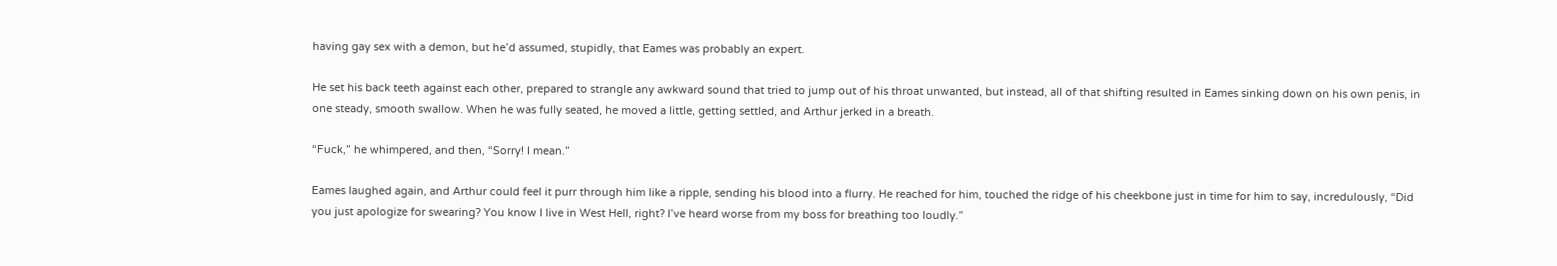having gay sex with a demon, but he’d assumed, stupidly, that Eames was probably an expert.

He set his back teeth against each other, prepared to strangle any awkward sound that tried to jump out of his throat unwanted, but instead, all of that shifting resulted in Eames sinking down on his own penis, in one steady, smooth swallow. When he was fully seated, he moved a little, getting settled, and Arthur jerked in a breath.

“Fuck,” he whimpered, and then, “Sorry! I mean.”

Eames laughed again, and Arthur could feel it purr through him like a ripple, sending his blood into a flurry. He reached for him, touched the ridge of his cheekbone just in time for him to say, incredulously, “Did you just apologize for swearing? You know I live in West Hell, right? I’ve heard worse from my boss for breathing too loudly.”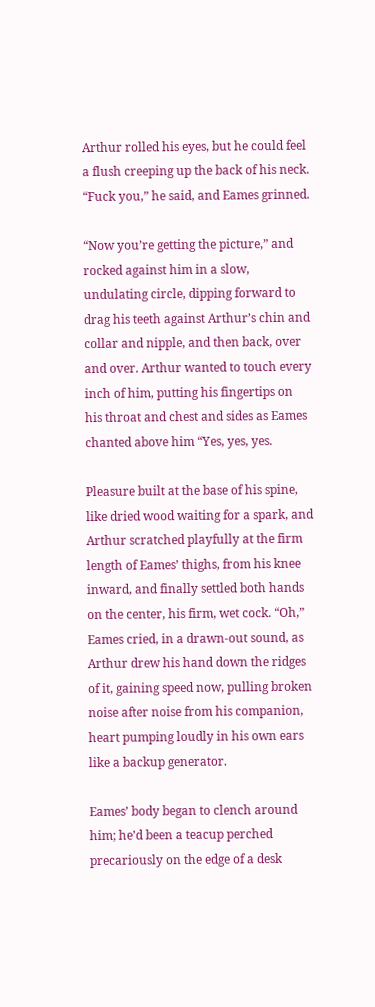Arthur rolled his eyes, but he could feel a flush creeping up the back of his neck. “Fuck you,” he said, and Eames grinned.

“Now you’re getting the picture,” and rocked against him in a slow, undulating circle, dipping forward to drag his teeth against Arthur’s chin and collar and nipple, and then back, over and over. Arthur wanted to touch every inch of him, putting his fingertips on his throat and chest and sides as Eames chanted above him “Yes, yes, yes.

Pleasure built at the base of his spine, like dried wood waiting for a spark, and Arthur scratched playfully at the firm length of Eames’ thighs, from his knee inward, and finally settled both hands on the center, his firm, wet cock. “Oh,” Eames cried, in a drawn-out sound, as Arthur drew his hand down the ridges of it, gaining speed now, pulling broken noise after noise from his companion, heart pumping loudly in his own ears like a backup generator.

Eames’ body began to clench around him; he’d been a teacup perched precariously on the edge of a desk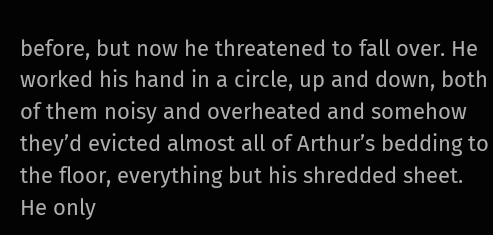before, but now he threatened to fall over. He worked his hand in a circle, up and down, both of them noisy and overheated and somehow they’d evicted almost all of Arthur’s bedding to the floor, everything but his shredded sheet. He only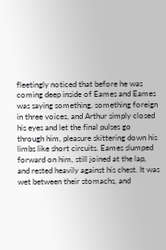fleetingly noticed that before he was coming deep inside of Eames and Eames was saying something, something foreign in three voices, and Arthur simply closed his eyes and let the final pulses go through him, pleasure skittering down his limbs like short circuits. Eames slumped forward on him, still joined at the lap, and rested heavily against his chest. It was wet between their stomachs, and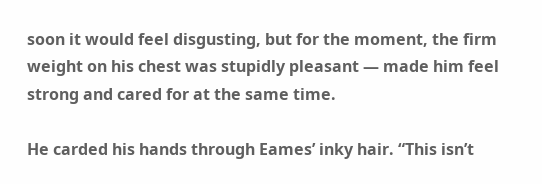soon it would feel disgusting, but for the moment, the firm weight on his chest was stupidly pleasant — made him feel strong and cared for at the same time.

He carded his hands through Eames’ inky hair. “This isn’t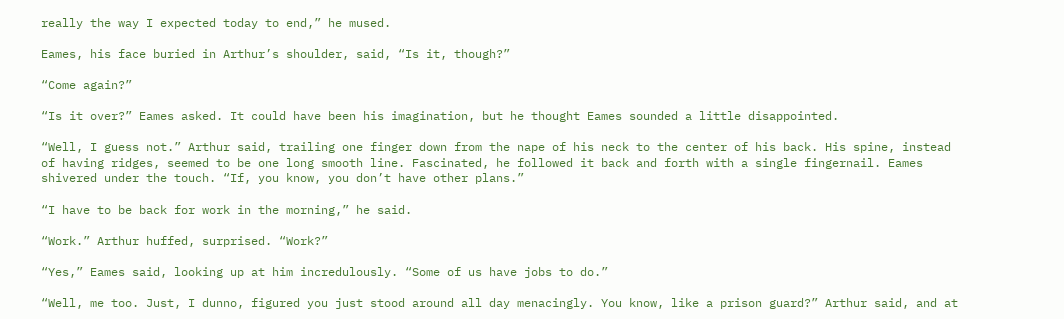really the way I expected today to end,” he mused.

Eames, his face buried in Arthur’s shoulder, said, “Is it, though?”

“Come again?”

“Is it over?” Eames asked. It could have been his imagination, but he thought Eames sounded a little disappointed.

“Well, I guess not.” Arthur said, trailing one finger down from the nape of his neck to the center of his back. His spine, instead of having ridges, seemed to be one long smooth line. Fascinated, he followed it back and forth with a single fingernail. Eames shivered under the touch. “If, you know, you don’t have other plans.”

“I have to be back for work in the morning,” he said.

“Work.” Arthur huffed, surprised. “Work?”

“Yes,” Eames said, looking up at him incredulously. “Some of us have jobs to do.”

“Well, me too. Just, I dunno, figured you just stood around all day menacingly. You know, like a prison guard?” Arthur said, and at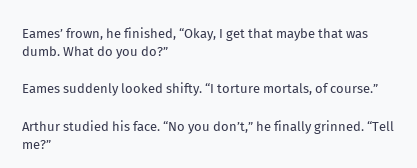Eames’ frown, he finished, “Okay, I get that maybe that was dumb. What do you do?”

Eames suddenly looked shifty. “I torture mortals, of course.”

Arthur studied his face. “No you don’t,” he finally grinned. “Tell me?”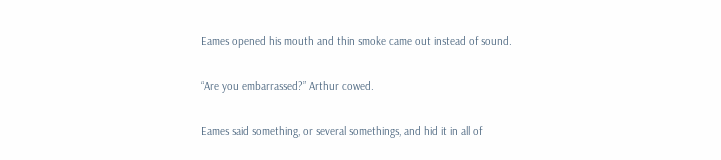Eames opened his mouth and thin smoke came out instead of sound.

“Are you embarrassed?” Arthur cowed.

Eames said something, or several somethings, and hid it in all of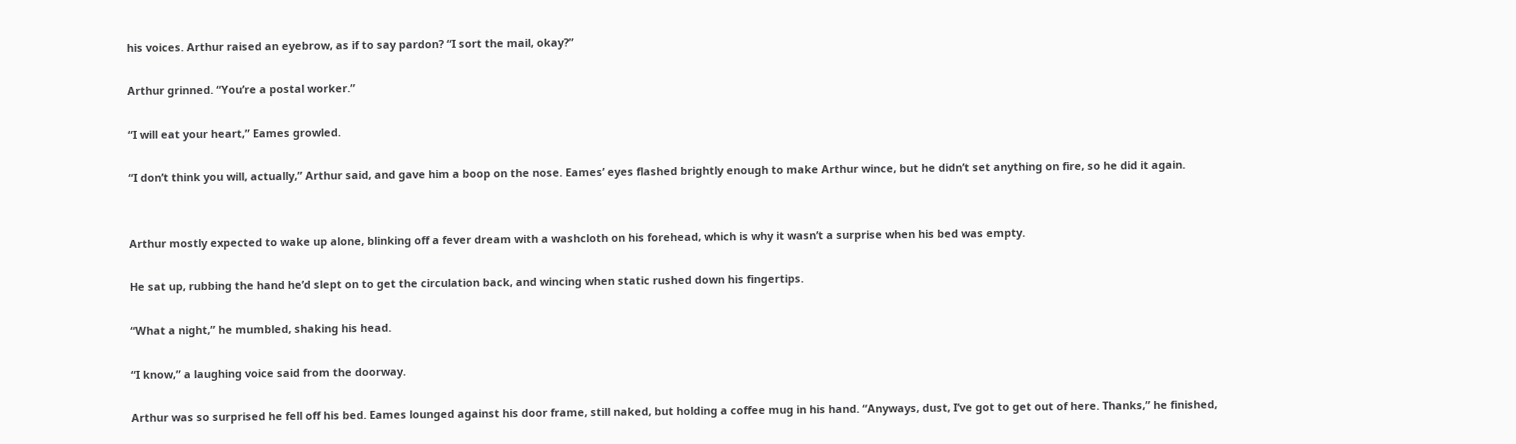his voices. Arthur raised an eyebrow, as if to say pardon? “I sort the mail, okay?”

Arthur grinned. “You’re a postal worker.”

“I will eat your heart,” Eames growled.

“I don’t think you will, actually,” Arthur said, and gave him a boop on the nose. Eames’ eyes flashed brightly enough to make Arthur wince, but he didn’t set anything on fire, so he did it again.


Arthur mostly expected to wake up alone, blinking off a fever dream with a washcloth on his forehead, which is why it wasn’t a surprise when his bed was empty.

He sat up, rubbing the hand he’d slept on to get the circulation back, and wincing when static rushed down his fingertips.

“What a night,” he mumbled, shaking his head.

“I know,” a laughing voice said from the doorway.

Arthur was so surprised he fell off his bed. Eames lounged against his door frame, still naked, but holding a coffee mug in his hand. “Anyways, dust, I’ve got to get out of here. Thanks,” he finished,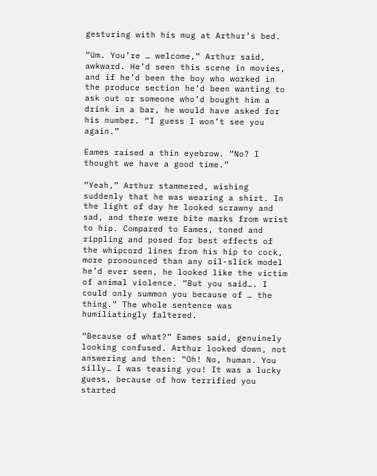gesturing with his mug at Arthur’s bed.

“Um. You’re … welcome,” Arthur said, awkward. He’d seen this scene in movies, and if he’d been the boy who worked in the produce section he’d been wanting to ask out or someone who’d bought him a drink in a bar, he would have asked for his number. “I guess I won’t see you again.”

Eames raised a thin eyebrow. “No? I thought we have a good time.”

“Yeah,” Arthur stammered, wishing suddenly that he was wearing a shirt. In the light of day he looked scrawny and sad, and there were bite marks from wrist to hip. Compared to Eames, toned and rippling and posed for best effects of the whipcord lines from his hip to cock, more pronounced than any oil-slick model he’d ever seen, he looked like the victim of animal violence. “But you said…. I could only summon you because of … the thing.” The whole sentence was humiliatingly faltered.

“Because of what?” Eames said, genuinely looking confused. Arthur looked down, not answering and then: “Oh! No, human. You silly… I was teasing you! It was a lucky guess, because of how terrified you started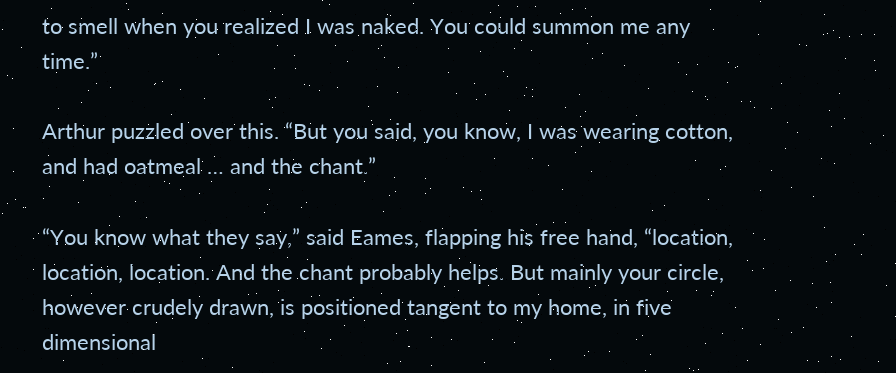to smell when you realized I was naked. You could summon me any time.”

Arthur puzzled over this. “But you said, you know, I was wearing cotton, and had oatmeal … and the chant.”

“You know what they say,” said Eames, flapping his free hand, “location, location, location. And the chant probably helps. But mainly your circle, however crudely drawn, is positioned tangent to my home, in five dimensional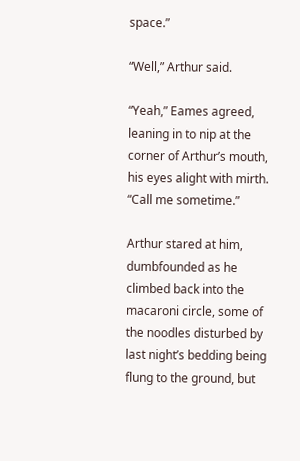space.”

“Well,” Arthur said.

“Yeah,” Eames agreed, leaning in to nip at the corner of Arthur’s mouth, his eyes alight with mirth. “Call me sometime.”

Arthur stared at him, dumbfounded as he climbed back into the macaroni circle, some of the noodles disturbed by last night’s bedding being flung to the ground, but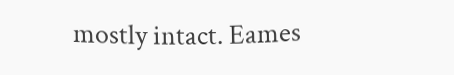mostly intact. Eames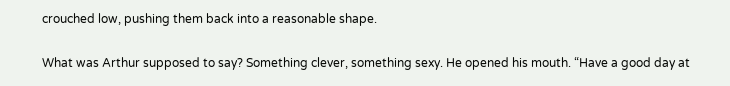crouched low, pushing them back into a reasonable shape.

What was Arthur supposed to say? Something clever, something sexy. He opened his mouth. “Have a good day at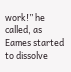work!” he called, as Eames started to dissolve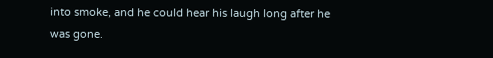into smoke, and he could hear his laugh long after he was gone.